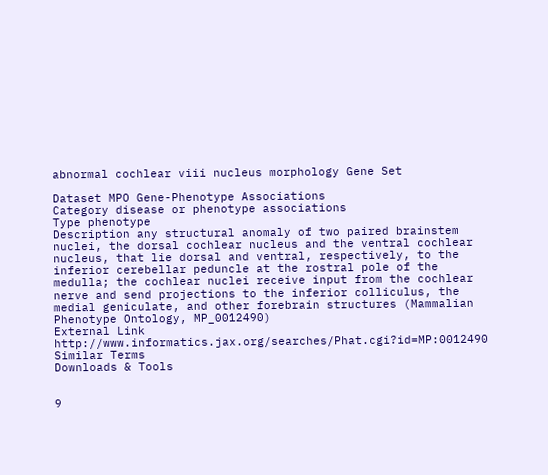abnormal cochlear viii nucleus morphology Gene Set

Dataset MPO Gene-Phenotype Associations
Category disease or phenotype associations
Type phenotype
Description any structural anomaly of two paired brainstem nuclei, the dorsal cochlear nucleus and the ventral cochlear nucleus, that lie dorsal and ventral, respectively, to the inferior cerebellar peduncle at the rostral pole of the medulla; the cochlear nuclei receive input from the cochlear nerve and send projections to the inferior colliculus, the medial geniculate, and other forebrain structures (Mammalian Phenotype Ontology, MP_0012490)
External Link http://www.informatics.jax.org/searches/Phat.cgi?id=MP:0012490
Similar Terms
Downloads & Tools


9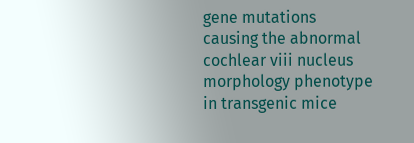gene mutations causing the abnormal cochlear viii nucleus morphology phenotype in transgenic mice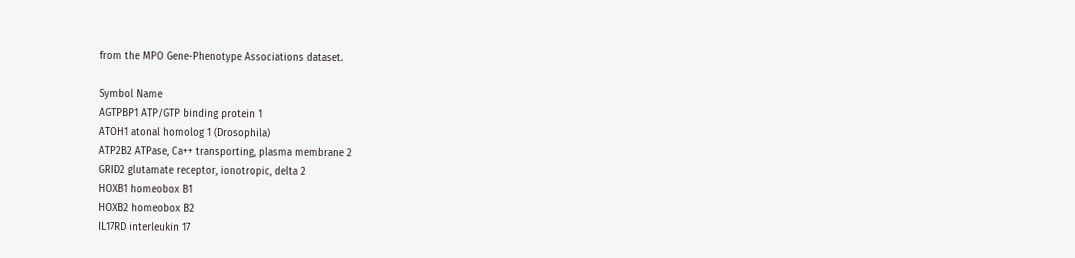from the MPO Gene-Phenotype Associations dataset.

Symbol Name
AGTPBP1 ATP/GTP binding protein 1
ATOH1 atonal homolog 1 (Drosophila)
ATP2B2 ATPase, Ca++ transporting, plasma membrane 2
GRID2 glutamate receptor, ionotropic, delta 2
HOXB1 homeobox B1
HOXB2 homeobox B2
IL17RD interleukin 17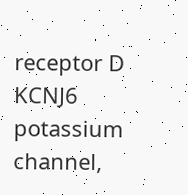receptor D
KCNJ6 potassium channel,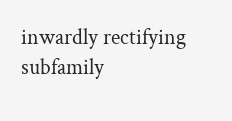inwardly rectifying subfamily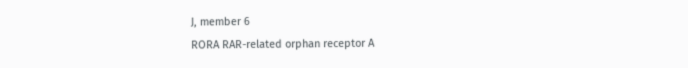J, member 6
RORA RAR-related orphan receptor A